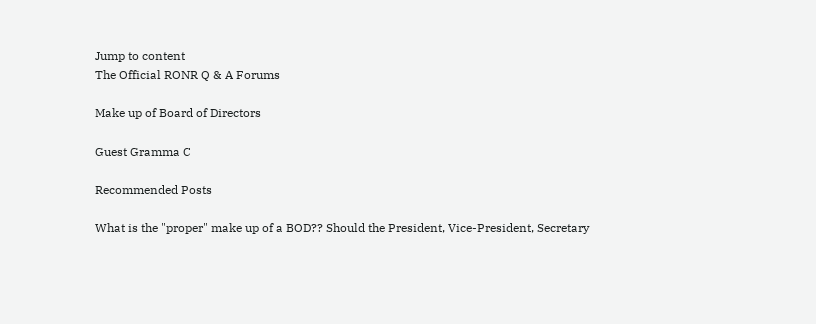Jump to content
The Official RONR Q & A Forums

Make up of Board of Directors

Guest Gramma C

Recommended Posts

What is the "proper" make up of a BOD?? Should the President, Vice-President, Secretary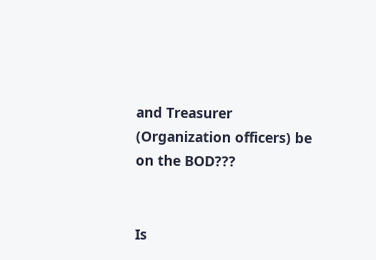and Treasurer (Organization officers) be on the BOD???


Is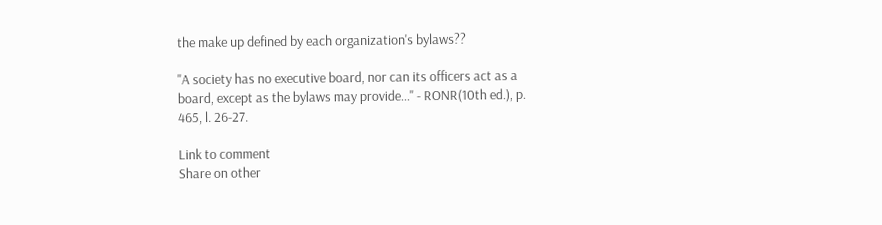the make up defined by each organization's bylaws??

"A society has no executive board, nor can its officers act as a board, except as the bylaws may provide..." - RONR(10th ed.), p. 465, l. 26-27.

Link to comment
Share on other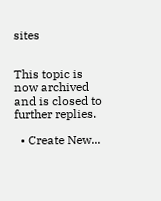sites


This topic is now archived and is closed to further replies.

  • Create New...